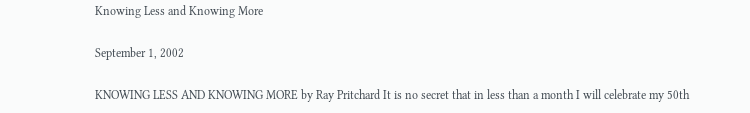Knowing Less and Knowing More

September 1, 2002

KNOWING LESS AND KNOWING MORE by Ray Pritchard It is no secret that in less than a month I will celebrate my 50th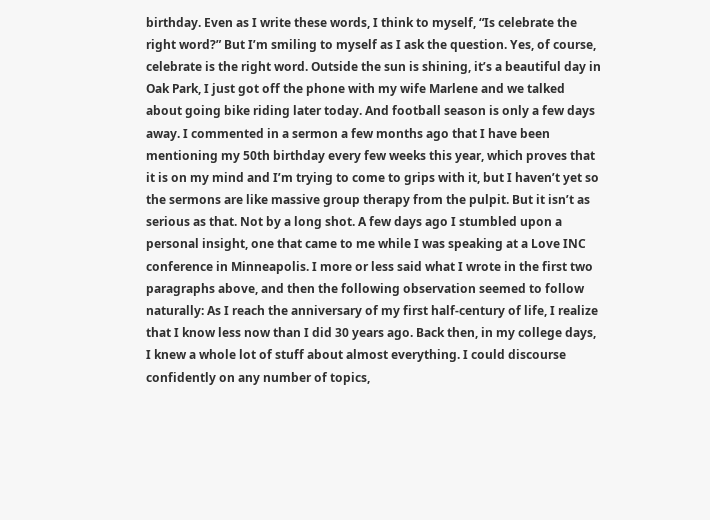birthday. Even as I write these words, I think to myself, “Is celebrate the right word?” But I’m smiling to myself as I ask the question. Yes, of course, celebrate is the right word. Outside the sun is shining, it’s a beautiful day in Oak Park, I just got off the phone with my wife Marlene and we talked about going bike riding later today. And football season is only a few days away. I commented in a sermon a few months ago that I have been mentioning my 50th birthday every few weeks this year, which proves that it is on my mind and I’m trying to come to grips with it, but I haven’t yet so the sermons are like massive group therapy from the pulpit. But it isn’t as serious as that. Not by a long shot. A few days ago I stumbled upon a personal insight, one that came to me while I was speaking at a Love INC conference in Minneapolis. I more or less said what I wrote in the first two paragraphs above, and then the following observation seemed to follow naturally: As I reach the anniversary of my first half-century of life, I realize that I know less now than I did 30 years ago. Back then, in my college days, I knew a whole lot of stuff about almost everything. I could discourse confidently on any number of topics,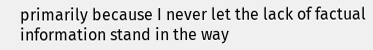primarily because I never let the lack of factual information stand in the way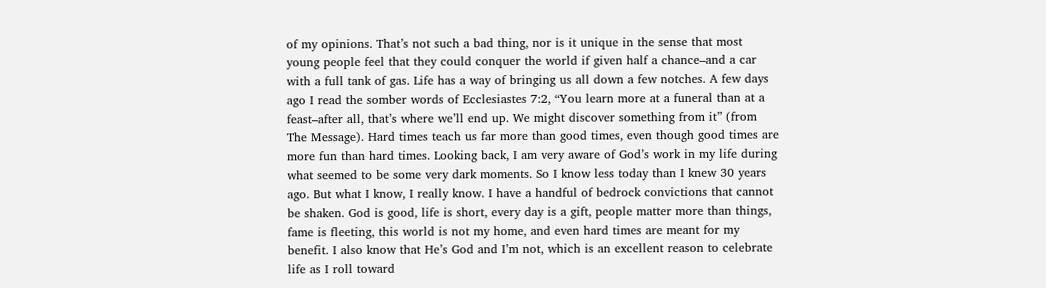of my opinions. That’s not such a bad thing, nor is it unique in the sense that most young people feel that they could conquer the world if given half a chance–and a car with a full tank of gas. Life has a way of bringing us all down a few notches. A few days ago I read the somber words of Ecclesiastes 7:2, “You learn more at a funeral than at a feast–after all, that’s where we’ll end up. We might discover something from it” (from The Message). Hard times teach us far more than good times, even though good times are more fun than hard times. Looking back, I am very aware of God’s work in my life during what seemed to be some very dark moments. So I know less today than I knew 30 years ago. But what I know, I really know. I have a handful of bedrock convictions that cannot be shaken. God is good, life is short, every day is a gift, people matter more than things, fame is fleeting, this world is not my home, and even hard times are meant for my benefit. I also know that He’s God and I’m not, which is an excellent reason to celebrate life as I roll toward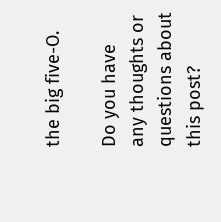the big five-O.

Do you have any thoughts or questions about this post?